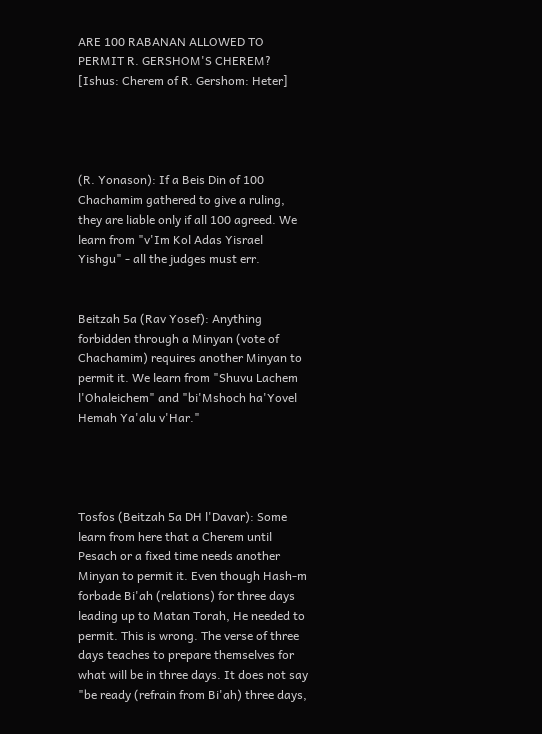ARE 100 RABANAN ALLOWED TO PERMIT R. GERSHOM'S CHEREM? [Ishus: Cherem of R. Gershom: Heter]




(R. Yonason): If a Beis Din of 100 Chachamim gathered to give a ruling, they are liable only if all 100 agreed. We learn from "v'Im Kol Adas Yisrael Yishgu" - all the judges must err.


Beitzah 5a (Rav Yosef): Anything forbidden through a Minyan (vote of Chachamim) requires another Minyan to permit it. We learn from "Shuvu Lachem l'Ohaleichem" and "bi'Mshoch ha'Yovel Hemah Ya'alu v'Har."




Tosfos (Beitzah 5a DH l'Davar): Some learn from here that a Cherem until Pesach or a fixed time needs another Minyan to permit it. Even though Hash-m forbade Bi'ah (relations) for three days leading up to Matan Torah, He needed to permit. This is wrong. The verse of three days teaches to prepare themselves for what will be in three days. It does not say "be ready (refrain from Bi'ah) three days,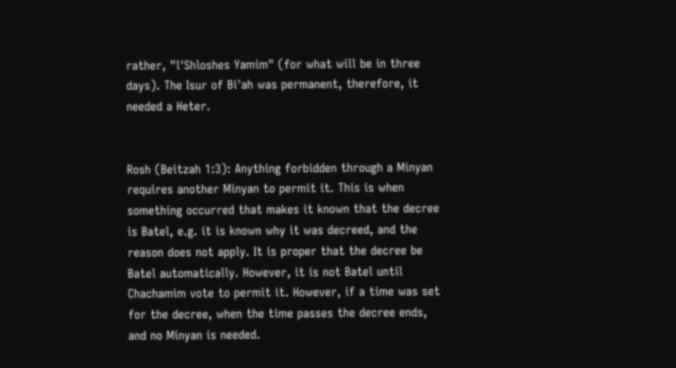rather, "l'Shloshes Yamim" (for what will be in three days). The Isur of Bi'ah was permanent, therefore, it needed a Heter.


Rosh (Beitzah 1:3): Anything forbidden through a Minyan requires another Minyan to permit it. This is when something occurred that makes it known that the decree is Batel, e.g. it is known why it was decreed, and the reason does not apply. It is proper that the decree be Batel automatically. However, it is not Batel until Chachamim vote to permit it. However, if a time was set for the decree, when the time passes the decree ends, and no Minyan is needed.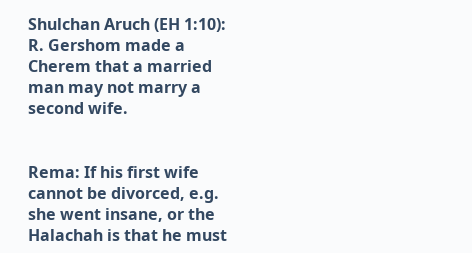Shulchan Aruch (EH 1:10): R. Gershom made a Cherem that a married man may not marry a second wife.


Rema: If his first wife cannot be divorced, e.g. she went insane, or the Halachah is that he must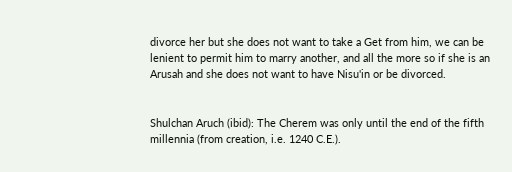divorce her but she does not want to take a Get from him, we can be lenient to permit him to marry another, and all the more so if she is an Arusah and she does not want to have Nisu'in or be divorced.


Shulchan Aruch (ibid): The Cherem was only until the end of the fifth millennia (from creation, i.e. 1240 C.E.).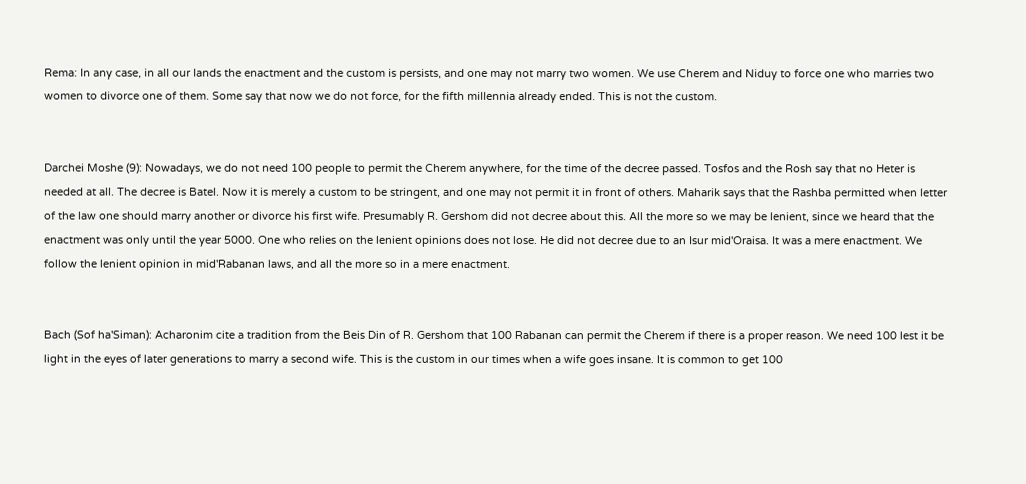Rema: In any case, in all our lands the enactment and the custom is persists, and one may not marry two women. We use Cherem and Niduy to force one who marries two women to divorce one of them. Some say that now we do not force, for the fifth millennia already ended. This is not the custom.


Darchei Moshe (9): Nowadays, we do not need 100 people to permit the Cherem anywhere, for the time of the decree passed. Tosfos and the Rosh say that no Heter is needed at all. The decree is Batel. Now it is merely a custom to be stringent, and one may not permit it in front of others. Maharik says that the Rashba permitted when letter of the law one should marry another or divorce his first wife. Presumably R. Gershom did not decree about this. All the more so we may be lenient, since we heard that the enactment was only until the year 5000. One who relies on the lenient opinions does not lose. He did not decree due to an Isur mid'Oraisa. It was a mere enactment. We follow the lenient opinion in mid'Rabanan laws, and all the more so in a mere enactment.


Bach (Sof ha'Siman): Acharonim cite a tradition from the Beis Din of R. Gershom that 100 Rabanan can permit the Cherem if there is a proper reason. We need 100 lest it be light in the eyes of later generations to marry a second wife. This is the custom in our times when a wife goes insane. It is common to get 100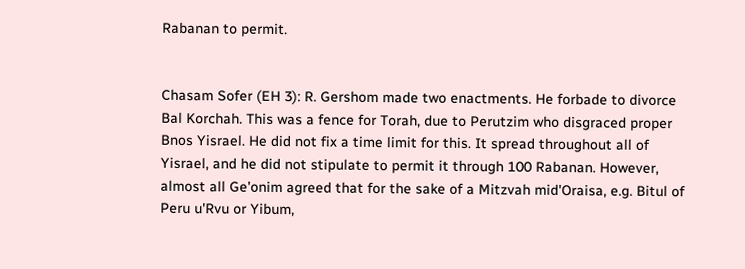Rabanan to permit.


Chasam Sofer (EH 3): R. Gershom made two enactments. He forbade to divorce Bal Korchah. This was a fence for Torah, due to Perutzim who disgraced proper Bnos Yisrael. He did not fix a time limit for this. It spread throughout all of Yisrael, and he did not stipulate to permit it through 100 Rabanan. However, almost all Ge'onim agreed that for the sake of a Mitzvah mid'Oraisa, e.g. Bitul of Peru u'Rvu or Yibum,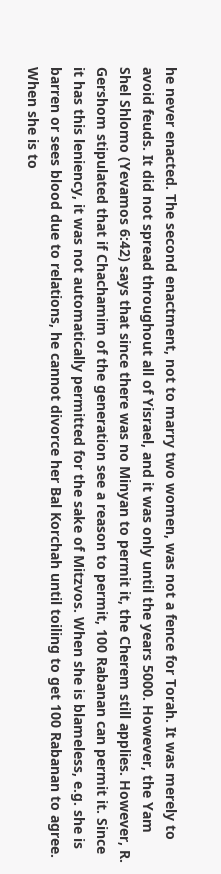he never enacted. The second enactment, not to marry two women, was not a fence for Torah. It was merely to avoid feuds. It did not spread throughout all of Yisrael, and it was only until the years 5000. However, the Yam Shel Shlomo (Yevamos 6:42) says that since there was no Minyan to permit it, the Cherem still applies. However, R. Gershom stipulated that if Chachamim of the generation see a reason to permit, 100 Rabanan can permit it. Since it has this leniency, it was not automatically permitted for the sake of Mitzvos. When she is blameless, e.g. she is barren or sees blood due to relations, he cannot divorce her Bal Korchah until toiling to get 100 Rabanan to agree. When she is to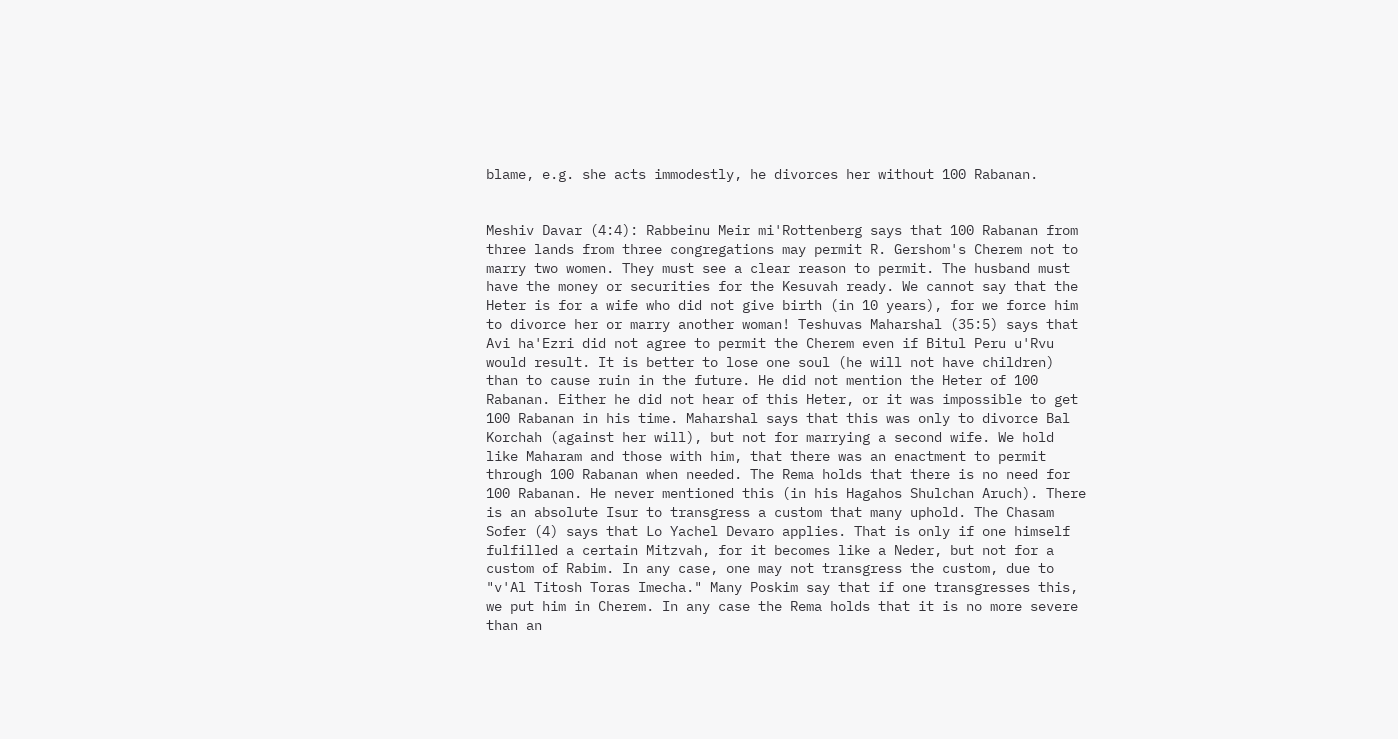blame, e.g. she acts immodestly, he divorces her without 100 Rabanan.


Meshiv Davar (4:4): Rabbeinu Meir mi'Rottenberg says that 100 Rabanan from three lands from three congregations may permit R. Gershom's Cherem not to marry two women. They must see a clear reason to permit. The husband must have the money or securities for the Kesuvah ready. We cannot say that the Heter is for a wife who did not give birth (in 10 years), for we force him to divorce her or marry another woman! Teshuvas Maharshal (35:5) says that Avi ha'Ezri did not agree to permit the Cherem even if Bitul Peru u'Rvu would result. It is better to lose one soul (he will not have children) than to cause ruin in the future. He did not mention the Heter of 100 Rabanan. Either he did not hear of this Heter, or it was impossible to get 100 Rabanan in his time. Maharshal says that this was only to divorce Bal Korchah (against her will), but not for marrying a second wife. We hold like Maharam and those with him, that there was an enactment to permit through 100 Rabanan when needed. The Rema holds that there is no need for 100 Rabanan. He never mentioned this (in his Hagahos Shulchan Aruch). There is an absolute Isur to transgress a custom that many uphold. The Chasam Sofer (4) says that Lo Yachel Devaro applies. That is only if one himself fulfilled a certain Mitzvah, for it becomes like a Neder, but not for a custom of Rabim. In any case, one may not transgress the custom, due to "v'Al Titosh Toras Imecha." Many Poskim say that if one transgresses this, we put him in Cherem. In any case the Rema holds that it is no more severe than an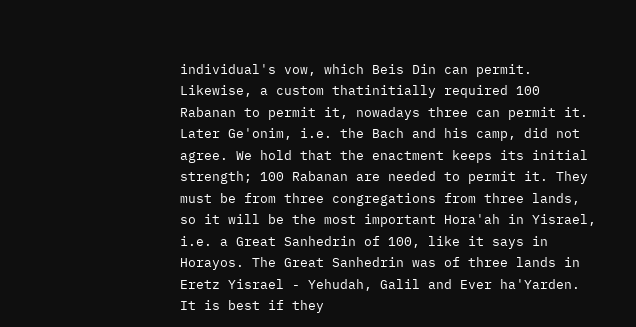individual's vow, which Beis Din can permit. Likewise, a custom thatinitially required 100 Rabanan to permit it, nowadays three can permit it. Later Ge'onim, i.e. the Bach and his camp, did not agree. We hold that the enactment keeps its initial strength; 100 Rabanan are needed to permit it. They must be from three congregations from three lands, so it will be the most important Hora'ah in Yisrael, i.e. a Great Sanhedrin of 100, like it says in Horayos. The Great Sanhedrin was of three lands in Eretz Yisrael - Yehudah, Galil and Ever ha'Yarden. It is best if they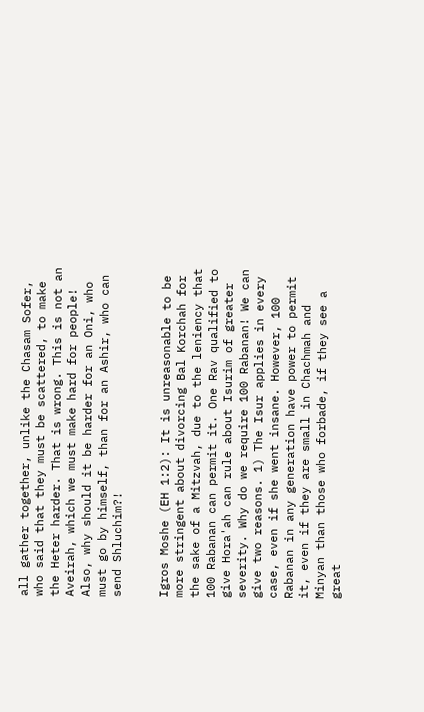all gather together, unlike the Chasam Sofer, who said that they must be scattered, to make the Heter harder. That is wrong. This is not an Aveirah, which we must make hard for people! Also, why should it be harder for an Oni, who must go by himself, than for an Ashir, who can send Shluchim?!


Igros Moshe (EH 1:2): It is unreasonable to be more stringent about divorcing Bal Korchah for the sake of a Mitzvah, due to the leniency that 100 Rabanan can permit it. One Rav qualified to give Hora'ah can rule about Isurim of greater severity. Why do we require 100 Rabanan! We can give two reasons. 1) The Isur applies in every case, even if she went insane. However, 100 Rabanan in any generation have power to permit it, even if they are small in Chachmah and Minyan than those who forbade, if they see a great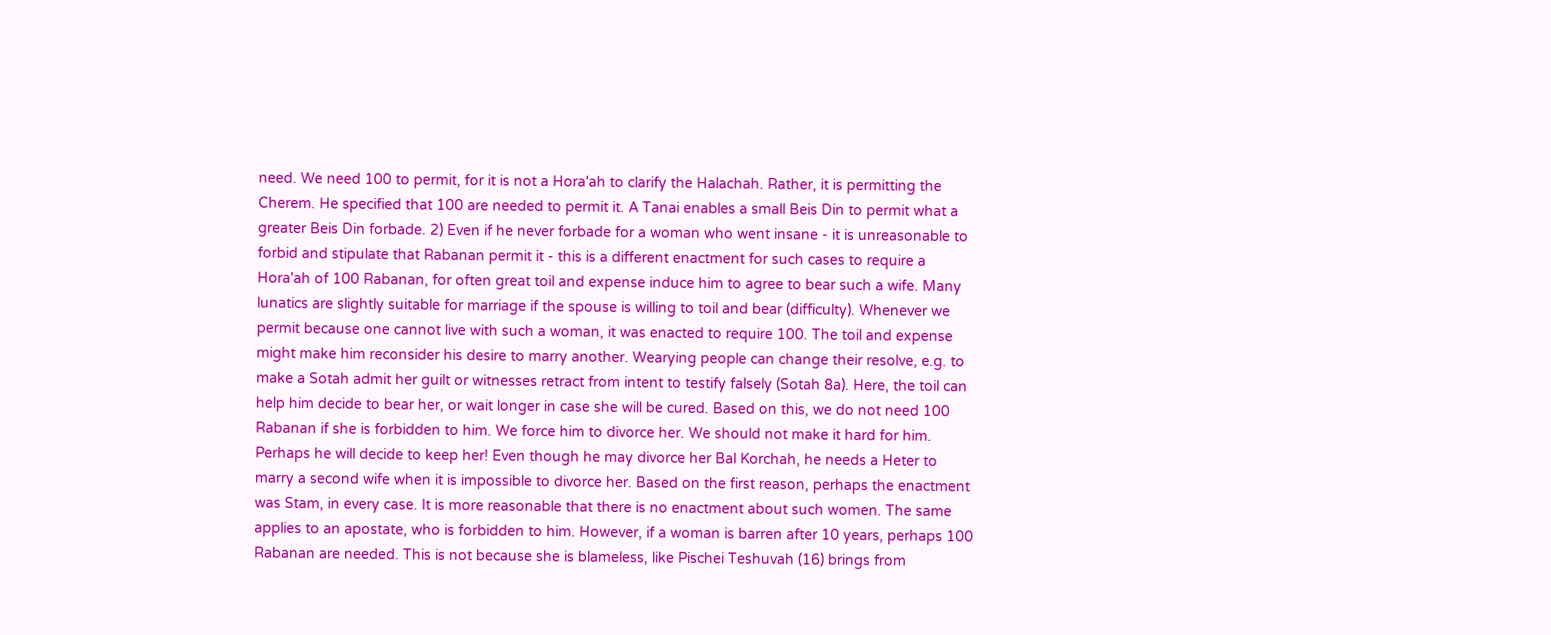need. We need 100 to permit, for it is not a Hora'ah to clarify the Halachah. Rather, it is permitting the Cherem. He specified that 100 are needed to permit it. A Tanai enables a small Beis Din to permit what a greater Beis Din forbade. 2) Even if he never forbade for a woman who went insane - it is unreasonable to forbid and stipulate that Rabanan permit it - this is a different enactment for such cases to require a Hora'ah of 100 Rabanan, for often great toil and expense induce him to agree to bear such a wife. Many lunatics are slightly suitable for marriage if the spouse is willing to toil and bear (difficulty). Whenever we permit because one cannot live with such a woman, it was enacted to require 100. The toil and expense might make him reconsider his desire to marry another. Wearying people can change their resolve, e.g. to make a Sotah admit her guilt or witnesses retract from intent to testify falsely (Sotah 8a). Here, the toil can help him decide to bear her, or wait longer in case she will be cured. Based on this, we do not need 100 Rabanan if she is forbidden to him. We force him to divorce her. We should not make it hard for him. Perhaps he will decide to keep her! Even though he may divorce her Bal Korchah, he needs a Heter to marry a second wife when it is impossible to divorce her. Based on the first reason, perhaps the enactment was Stam, in every case. It is more reasonable that there is no enactment about such women. The same applies to an apostate, who is forbidden to him. However, if a woman is barren after 10 years, perhaps 100 Rabanan are needed. This is not because she is blameless, like Pischei Teshuvah (16) brings from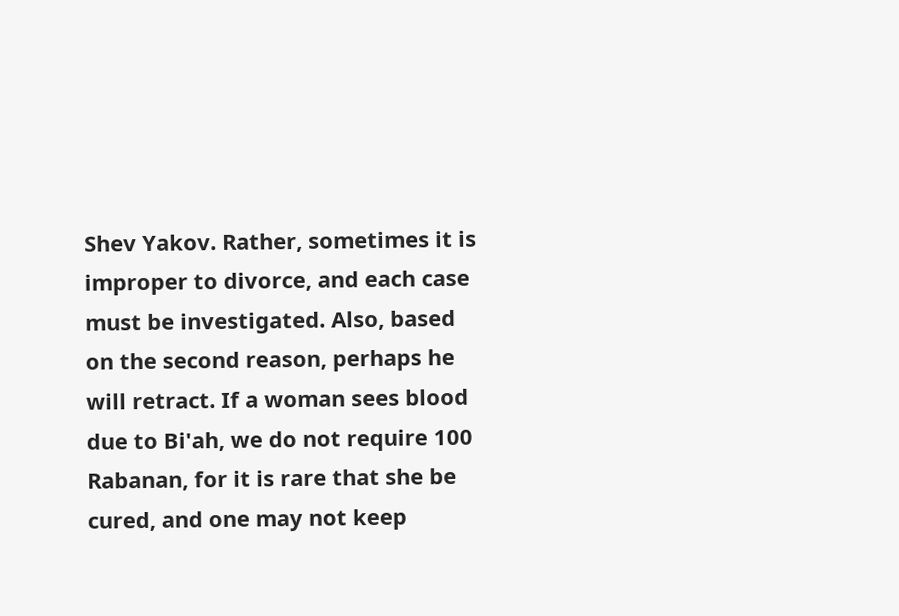Shev Yakov. Rather, sometimes it is improper to divorce, and each case must be investigated. Also, based on the second reason, perhaps he will retract. If a woman sees blood due to Bi'ah, we do not require 100 Rabanan, for it is rare that she be cured, and one may not keep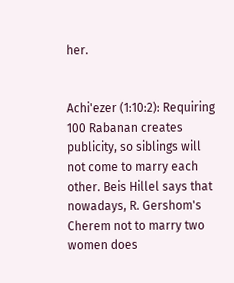her.


Achi'ezer (1:10:2): Requiring 100 Rabanan creates publicity, so siblings will not come to marry each other. Beis Hillel says that nowadays, R. Gershom's Cherem not to marry two women does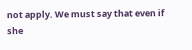not apply. We must say that even if she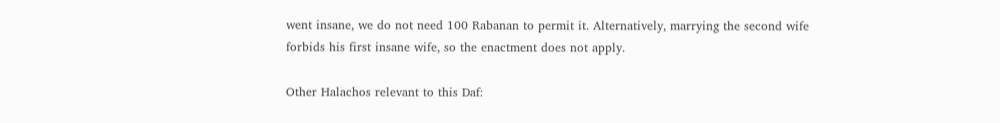went insane, we do not need 100 Rabanan to permit it. Alternatively, marrying the second wife forbids his first insane wife, so the enactment does not apply.

Other Halachos relevant to this Daf: